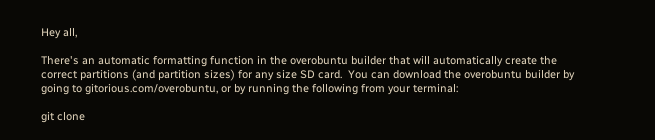Hey all,

There's an automatic formatting function in the overobuntu builder that will automatically create the correct partitions (and partition sizes) for any size SD card.  You can download the overobuntu builder by going to gitorious.com/overobuntu, or by running the following from your terminal:

git clone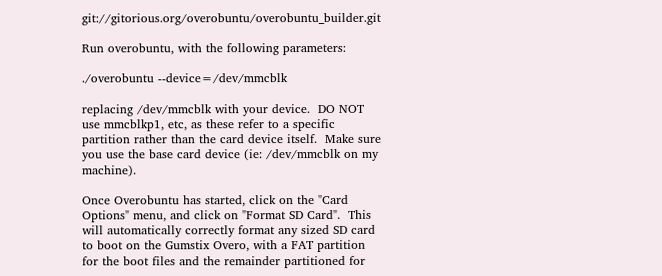git://gitorious.org/overobuntu/overobuntu_builder.git

Run overobuntu, with the following parameters:

./overobuntu --device=/dev/mmcblk

replacing /dev/mmcblk with your device.  DO NOT use mmcblkp1, etc, as these refer to a specific partition rather than the card device itself.  Make sure you use the base card device (ie: /dev/mmcblk on my machine).

Once Overobuntu has started, click on the "Card Options" menu, and click on "Format SD Card".  This will automatically correctly format any sized SD card to boot on the Gumstix Overo, with a FAT partition for the boot files and the remainder partitioned for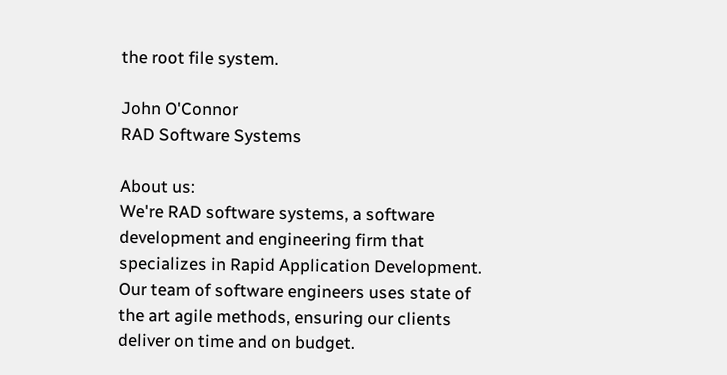the root file system.

John O'Connor
RAD Software Systems

About us:
We're RAD software systems, a software development and engineering firm that specializes in Rapid Application Development.  Our team of software engineers uses state of the art agile methods, ensuring our clients deliver on time and on budget.